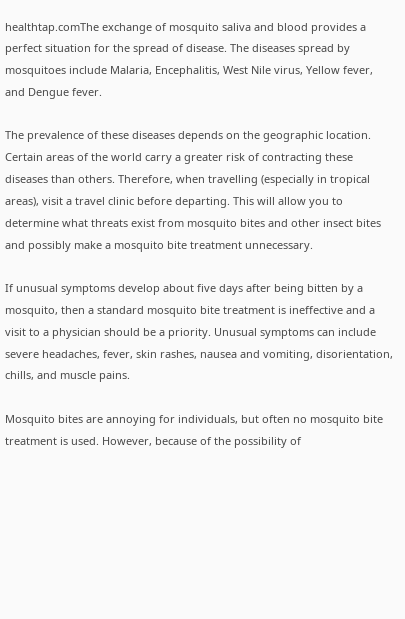healthtap.comThe exchange of mosquito saliva and blood provides a perfect situation for the spread of disease. The diseases spread by mosquitoes include Malaria, Encephalitis, West Nile virus, Yellow fever, and Dengue fever.

The prevalence of these diseases depends on the geographic location. Certain areas of the world carry a greater risk of contracting these diseases than others. Therefore, when travelling (especially in tropical areas), visit a travel clinic before departing. This will allow you to determine what threats exist from mosquito bites and other insect bites and possibly make a mosquito bite treatment unnecessary.

If unusual symptoms develop about five days after being bitten by a mosquito, then a standard mosquito bite treatment is ineffective and a visit to a physician should be a priority. Unusual symptoms can include severe headaches, fever, skin rashes, nausea and vomiting, disorientation, chills, and muscle pains.

Mosquito bites are annoying for individuals, but often no mosquito bite treatment is used. However, because of the possibility of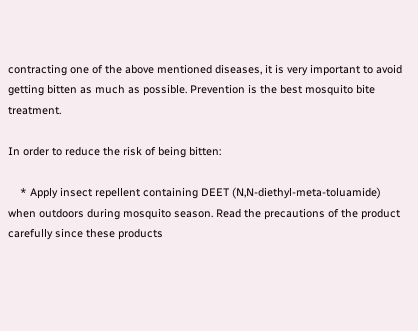contracting one of the above mentioned diseases, it is very important to avoid getting bitten as much as possible. Prevention is the best mosquito bite treatment.

In order to reduce the risk of being bitten:

    * Apply insect repellent containing DEET (N,N-diethyl-meta-toluamide) when outdoors during mosquito season. Read the precautions of the product carefully since these products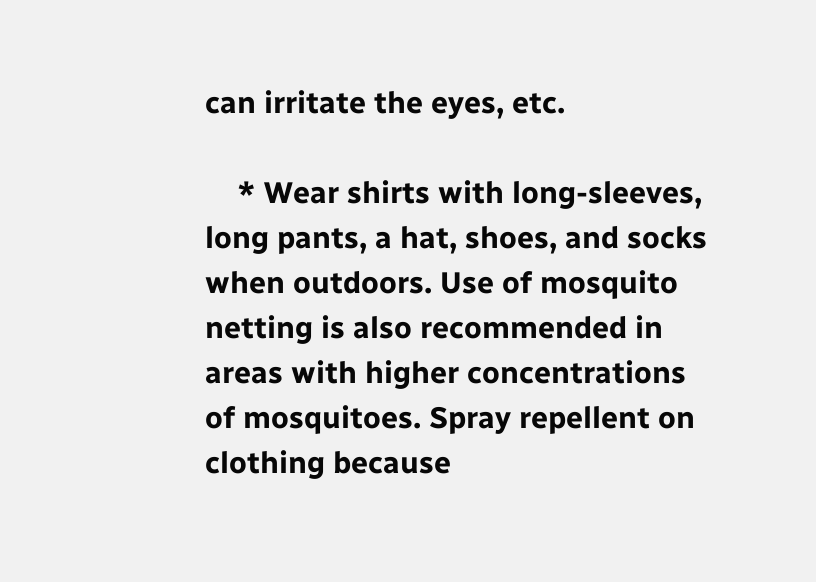can irritate the eyes, etc.

    * Wear shirts with long-sleeves, long pants, a hat, shoes, and socks when outdoors. Use of mosquito netting is also recommended in areas with higher concentrations of mosquitoes. Spray repellent on clothing because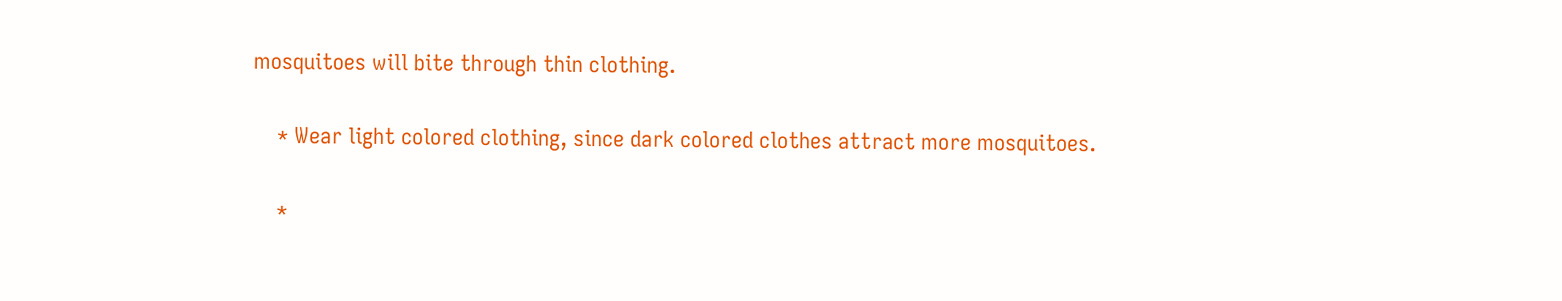mosquitoes will bite through thin clothing.

    * Wear light colored clothing, since dark colored clothes attract more mosquitoes.

    *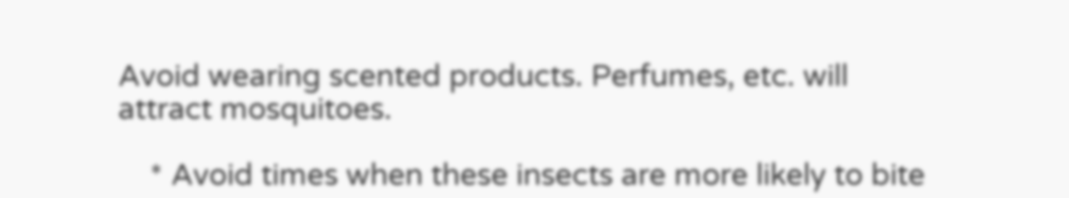Avoid wearing scented products. Perfumes, etc. will attract mosquitoes.

    * Avoid times when these insects are more likely to bite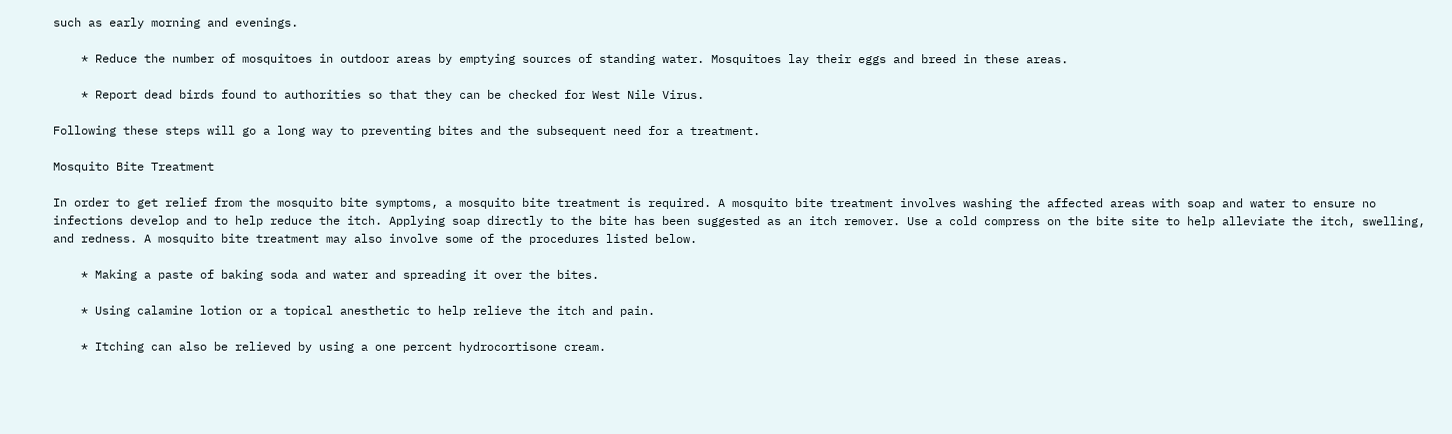such as early morning and evenings.

    * Reduce the number of mosquitoes in outdoor areas by emptying sources of standing water. Mosquitoes lay their eggs and breed in these areas.

    * Report dead birds found to authorities so that they can be checked for West Nile Virus.

Following these steps will go a long way to preventing bites and the subsequent need for a treatment.

Mosquito Bite Treatment

In order to get relief from the mosquito bite symptoms, a mosquito bite treatment is required. A mosquito bite treatment involves washing the affected areas with soap and water to ensure no infections develop and to help reduce the itch. Applying soap directly to the bite has been suggested as an itch remover. Use a cold compress on the bite site to help alleviate the itch, swelling, and redness. A mosquito bite treatment may also involve some of the procedures listed below.

    * Making a paste of baking soda and water and spreading it over the bites.

    * Using calamine lotion or a topical anesthetic to help relieve the itch and pain.

    * Itching can also be relieved by using a one percent hydrocortisone cream.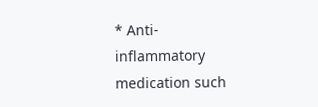* Anti-inflammatory medication such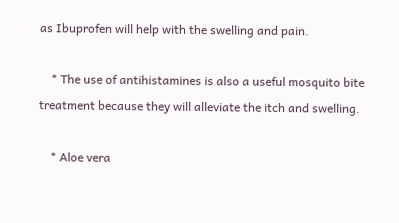as Ibuprofen will help with the swelling and pain.

    * The use of antihistamines is also a useful mosquito bite treatment because they will alleviate the itch and swelling.

    * Aloe vera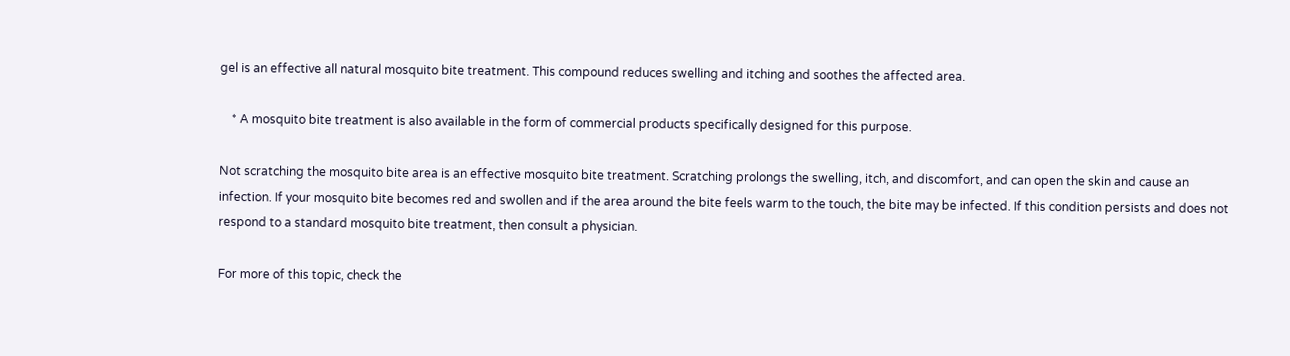gel is an effective all natural mosquito bite treatment. This compound reduces swelling and itching and soothes the affected area.

    * A mosquito bite treatment is also available in the form of commercial products specifically designed for this purpose.

Not scratching the mosquito bite area is an effective mosquito bite treatment. Scratching prolongs the swelling, itch, and discomfort, and can open the skin and cause an infection. If your mosquito bite becomes red and swollen and if the area around the bite feels warm to the touch, the bite may be infected. If this condition persists and does not respond to a standard mosquito bite treatment, then consult a physician.

For more of this topic, check the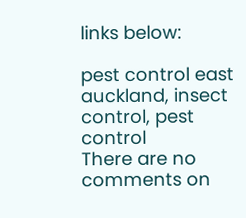links below:

pest control east auckland, insect control, pest control
There are no comments on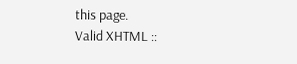this page.
Valid XHTML ::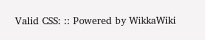Valid CSS: :: Powered by WikkaWiki